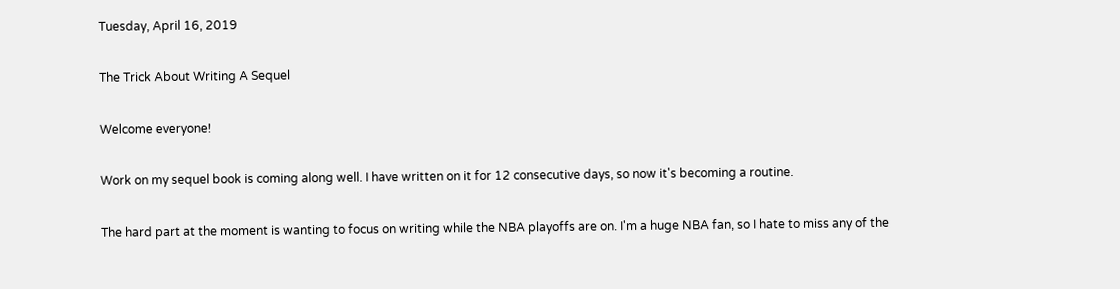Tuesday, April 16, 2019

The Trick About Writing A Sequel

Welcome everyone!

Work on my sequel book is coming along well. I have written on it for 12 consecutive days, so now it's becoming a routine.

The hard part at the moment is wanting to focus on writing while the NBA playoffs are on. I'm a huge NBA fan, so I hate to miss any of the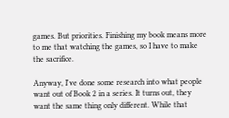games. But priorities. Finishing my book means more to me that watching the games, so I have to make the sacrifice.

Anyway, I've done some research into what people want out of Book 2 in a series. It turns out, they want the same thing only different. While that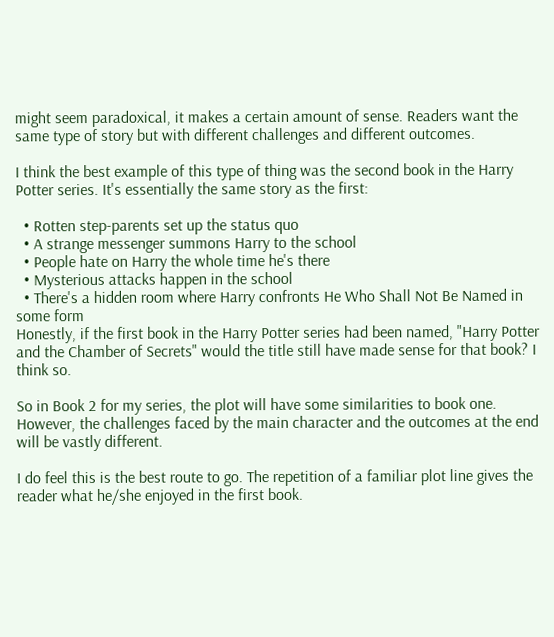might seem paradoxical, it makes a certain amount of sense. Readers want the same type of story but with different challenges and different outcomes.

I think the best example of this type of thing was the second book in the Harry Potter series. It's essentially the same story as the first:

  • Rotten step-parents set up the status quo
  • A strange messenger summons Harry to the school
  • People hate on Harry the whole time he's there
  • Mysterious attacks happen in the school
  • There's a hidden room where Harry confronts He Who Shall Not Be Named in some form
Honestly, if the first book in the Harry Potter series had been named, "Harry Potter and the Chamber of Secrets" would the title still have made sense for that book? I think so.

So in Book 2 for my series, the plot will have some similarities to book one. However, the challenges faced by the main character and the outcomes at the end will be vastly different.

I do feel this is the best route to go. The repetition of a familiar plot line gives the reader what he/she enjoyed in the first book.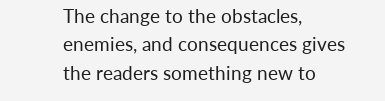The change to the obstacles, enemies, and consequences gives the readers something new to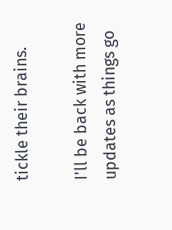tickle their brains.

I'll be back with more updates as things go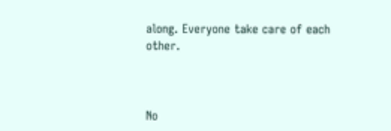along. Everyone take care of each other.



No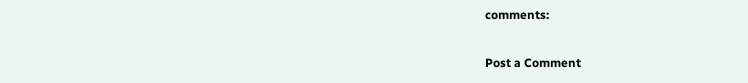comments:

Post a Comment